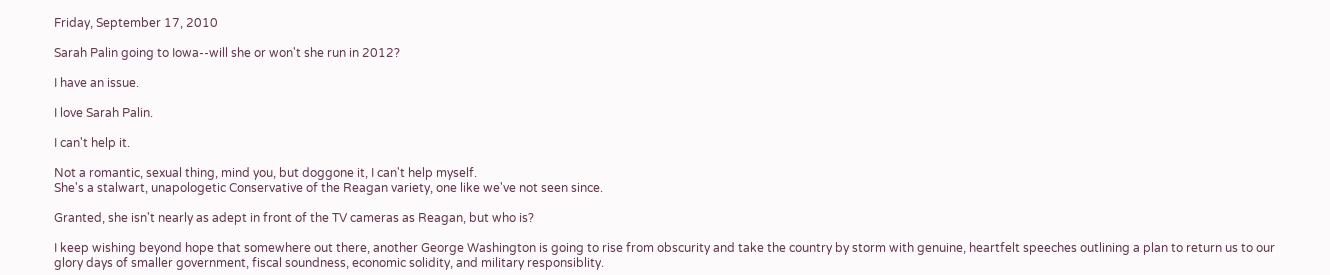Friday, September 17, 2010

Sarah Palin going to Iowa--will she or won't she run in 2012?

I have an issue.

I love Sarah Palin.

I can't help it.

Not a romantic, sexual thing, mind you, but doggone it, I can't help myself.
She's a stalwart, unapologetic Conservative of the Reagan variety, one like we've not seen since.

Granted, she isn't nearly as adept in front of the TV cameras as Reagan, but who is?

I keep wishing beyond hope that somewhere out there, another George Washington is going to rise from obscurity and take the country by storm with genuine, heartfelt speeches outlining a plan to return us to our glory days of smaller government, fiscal soundness, economic solidity, and military responsiblity.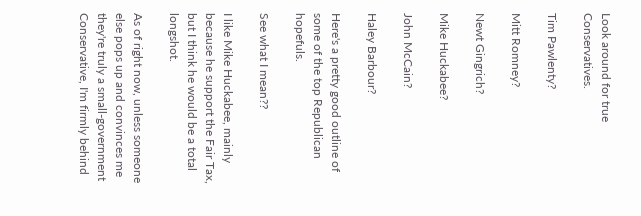Look around for true Conservatives.

Tim Pawlenty?

Mitt Romney?

Newt Gingrich?

Mike Huckabee?

John McCain?

Haley Barbour?

Here's a pretty good outline of some of the top Republican hopefuls.

See what I mean??

I like Mike Huckabee, mainly because he support the Fair Tax, but I think he would be a total longshot.

As of right now, unless someone else pops up and convinces me they're truly a small-government Conservative, I'm firmly behind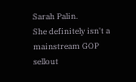Sarah Palin.
She definitely isn't a mainstream GOP sellout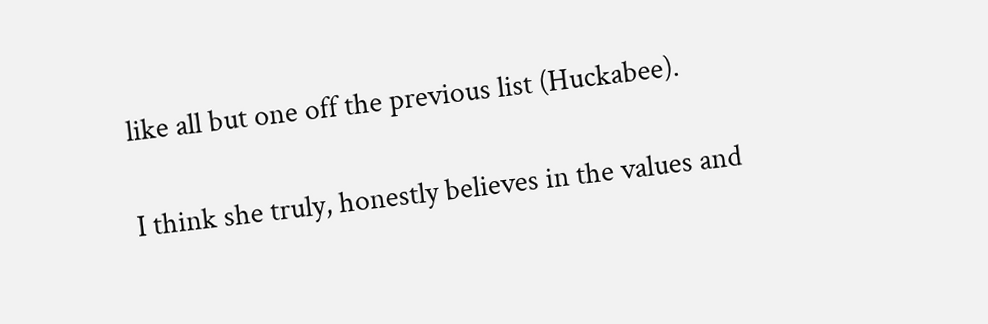like all but one off the previous list (Huckabee).

I think she truly, honestly believes in the values and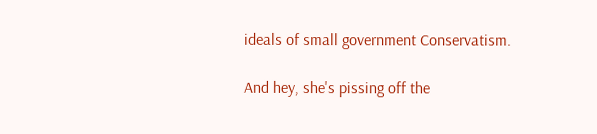ideals of small government Conservatism.

And hey, she's pissing off the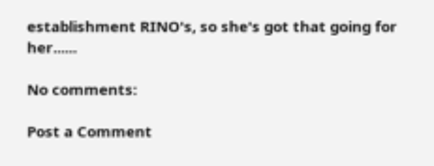establishment RINO's, so she's got that going for her......

No comments:

Post a Comment